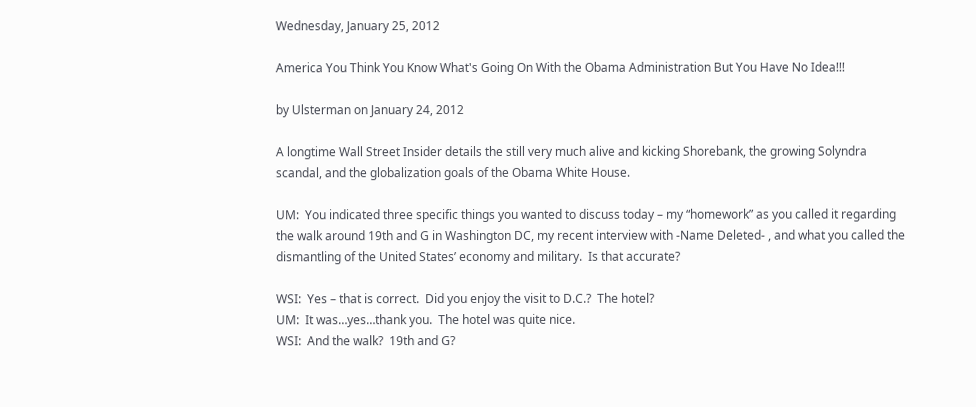Wednesday, January 25, 2012

America You Think You Know What's Going On With the Obama Administration But You Have No Idea!!!

by Ulsterman on January 24, 2012

A longtime Wall Street Insider details the still very much alive and kicking Shorebank, the growing Solyndra scandal, and the globalization goals of the Obama White House.

UM:  You indicated three specific things you wanted to discuss today – my “homework” as you called it regarding the walk around 19th and G in Washington DC, my recent interview with -Name Deleted- , and what you called the dismantling of the United States’ economy and military.  Is that accurate?

WSI:  Yes – that is correct.  Did you enjoy the visit to D.C.?  The hotel?
UM:  It was…yes…thank you.  The hotel was quite nice.
WSI:  And the walk?  19th and G?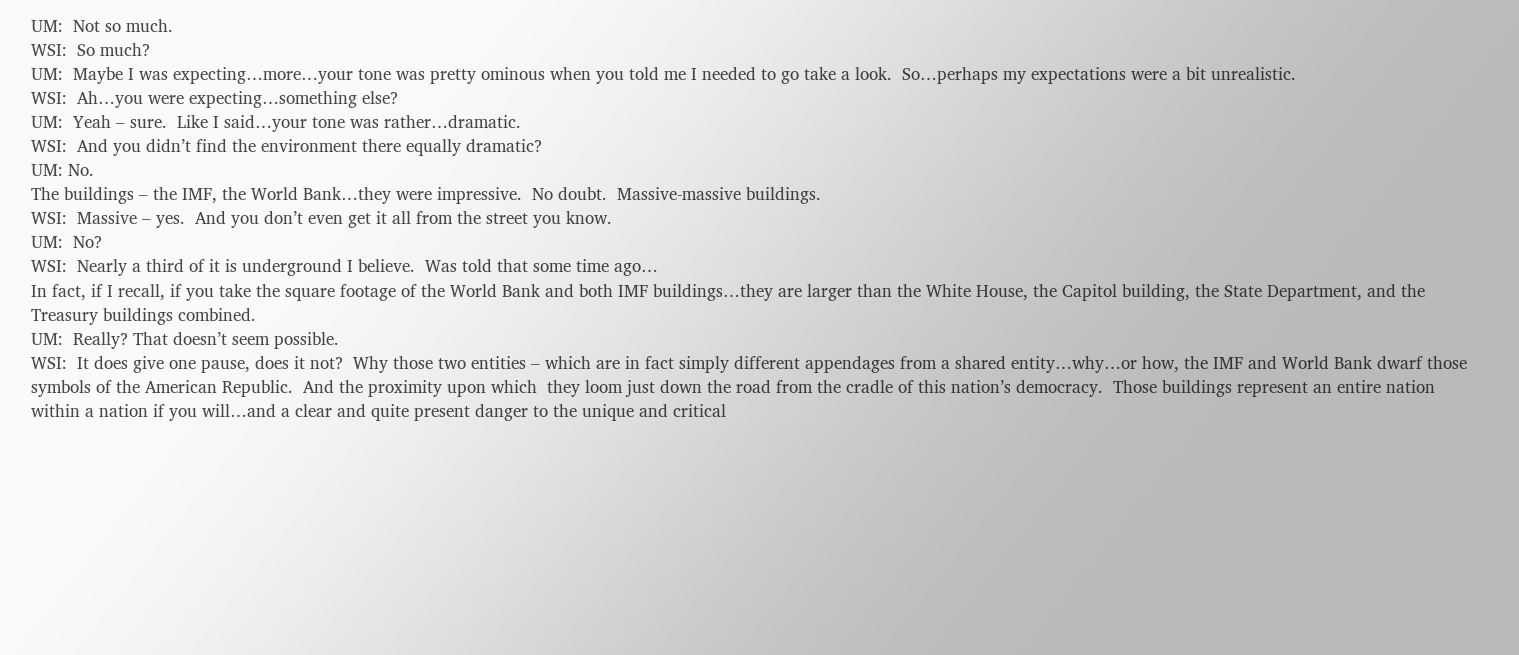UM:  Not so much.
WSI:  So much?
UM:  Maybe I was expecting…more…your tone was pretty ominous when you told me I needed to go take a look.  So…perhaps my expectations were a bit unrealistic.
WSI:  Ah…you were expecting…something else?
UM:  Yeah – sure.  Like I said…your tone was rather…dramatic.
WSI:  And you didn’t find the environment there equally dramatic?
UM: No.
The buildings – the IMF, the World Bank…they were impressive.  No doubt.  Massive-massive buildings.
WSI:  Massive – yes.  And you don’t even get it all from the street you know.
UM:  No?
WSI:  Nearly a third of it is underground I believe.  Was told that some time ago…
In fact, if I recall, if you take the square footage of the World Bank and both IMF buildings…they are larger than the White House, the Capitol building, the State Department, and the Treasury buildings combined.
UM:  Really? That doesn’t seem possible.
WSI:  It does give one pause, does it not?  Why those two entities – which are in fact simply different appendages from a shared entity…why…or how, the IMF and World Bank dwarf those symbols of the American Republic.  And the proximity upon which  they loom just down the road from the cradle of this nation’s democracy.  Those buildings represent an entire nation within a nation if you will…and a clear and quite present danger to the unique and critical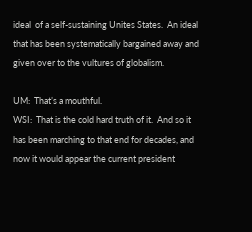ideal  of a self-sustaining Unites States.  An ideal that has been systematically bargained away and given over to the vultures of globalism.

UM:  That’s a mouthful.
WSI:  That is the cold hard truth of it.  And so it has been marching to that end for decades, and now it would appear the current president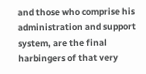and those who comprise his administration and support system, are the final harbingers of that very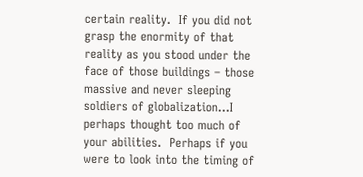certain reality.  If you did not grasp the enormity of that reality as you stood under the face of those buildings – those massive and never sleeping soldiers of globalization…I perhaps thought too much of your abilities.  Perhaps if you were to look into the timing of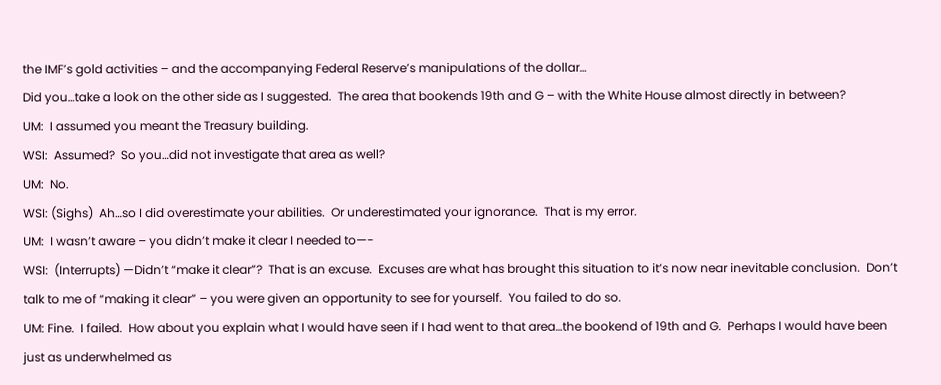the IMF’s gold activities – and the accompanying Federal Reserve’s manipulations of the dollar…
Did you…take a look on the other side as I suggested.  The area that bookends 19th and G – with the White House almost directly in between?
UM:  I assumed you meant the Treasury building.
WSI:  Assumed?  So you…did not investigate that area as well?
UM:  No.
WSI: (Sighs)  Ah…so I did overestimate your abilities.  Or underestimated your ignorance.  That is my error.
UM:  I wasn’t aware – you didn’t make it clear I needed to—-
WSI:  (Interrupts) —Didn’t “make it clear”?  That is an excuse.  Excuses are what has brought this situation to it’s now near inevitable conclusion.  Don’t talk to me of “making it clear” – you were given an opportunity to see for yourself.  You failed to do so.
UM: Fine.  I failed.  How about you explain what I would have seen if I had went to that area…the bookend of 19th and G.  Perhaps I would have been just as underwhelmed as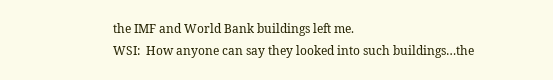the IMF and World Bank buildings left me.
WSI:  How anyone can say they looked into such buildings…the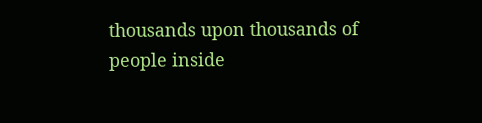thousands upon thousands of people inside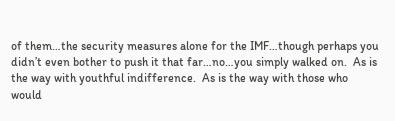of them…the security measures alone for the IMF…though perhaps you didn’t even bother to push it that far…no…you simply walked on.  As is the way with youthful indifference.  As is the way with those who would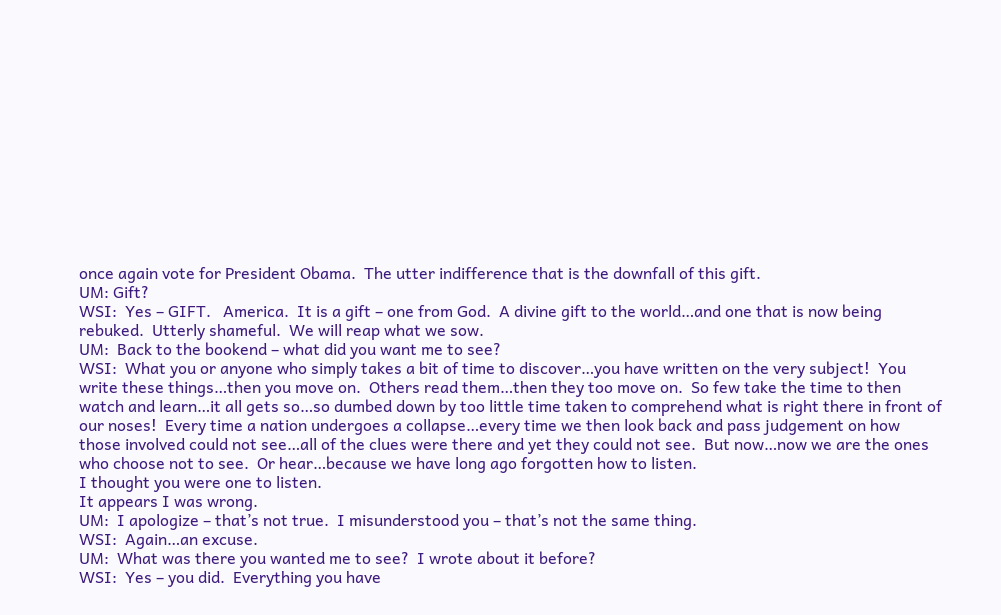once again vote for President Obama.  The utter indifference that is the downfall of this gift.
UM: Gift?
WSI:  Yes – GIFT.   America.  It is a gift – one from God.  A divine gift to the world…and one that is now being rebuked.  Utterly shameful.  We will reap what we sow.
UM:  Back to the bookend – what did you want me to see?
WSI:  What you or anyone who simply takes a bit of time to discover…you have written on the very subject!  You write these things…then you move on.  Others read them…then they too move on.  So few take the time to then watch and learn…it all gets so…so dumbed down by too little time taken to comprehend what is right there in front of our noses!  Every time a nation undergoes a collapse…every time we then look back and pass judgement on how those involved could not see…all of the clues were there and yet they could not see.  But now…now we are the ones who choose not to see.  Or hear…because we have long ago forgotten how to listen.
I thought you were one to listen.
It appears I was wrong.
UM:  I apologize – that’s not true.  I misunderstood you – that’s not the same thing.
WSI:  Again…an excuse.
UM:  What was there you wanted me to see?  I wrote about it before?
WSI:  Yes – you did.  Everything you have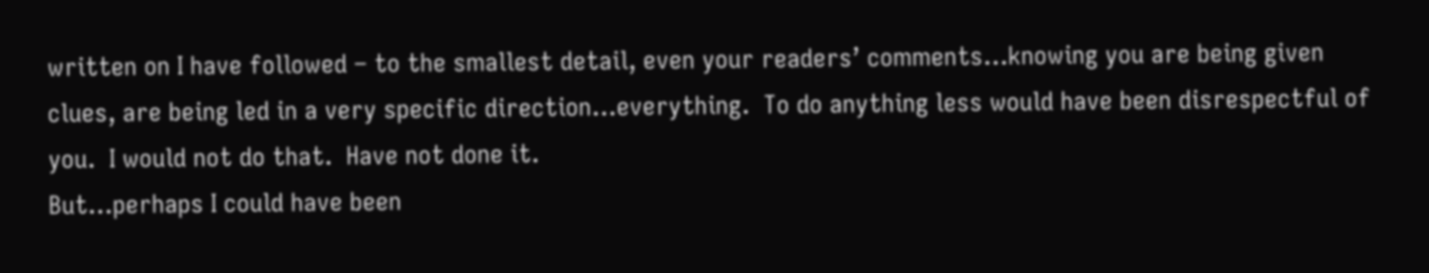written on I have followed – to the smallest detail, even your readers’ comments…knowing you are being given clues, are being led in a very specific direction…everything.  To do anything less would have been disrespectful of you.  I would not do that.  Have not done it.
But…perhaps I could have been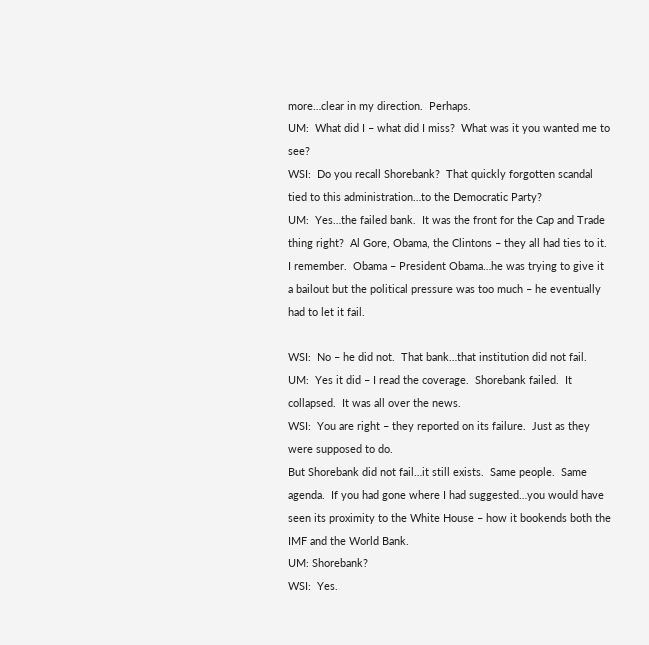more…clear in my direction.  Perhaps.
UM:  What did I – what did I miss?  What was it you wanted me to see?
WSI:  Do you recall Shorebank?  That quickly forgotten scandal tied to this administration…to the Democratic Party?
UM:  Yes…the failed bank.  It was the front for the Cap and Trade thing right?  Al Gore, Obama, the Clintons – they all had ties to it.  I remember.  Obama – President Obama…he was trying to give it a bailout but the political pressure was too much – he eventually had to let it fail.

WSI:  No – he did not.  That bank…that institution did not fail.
UM:  Yes it did – I read the coverage.  Shorebank failed.  It collapsed.  It was all over the news.
WSI:  You are right – they reported on its failure.  Just as they were supposed to do.
But Shorebank did not fail…it still exists.  Same people.  Same agenda.  If you had gone where I had suggested…you would have seen its proximity to the White House – how it bookends both the IMF and the World Bank.
UM: Shorebank?
WSI:  Yes.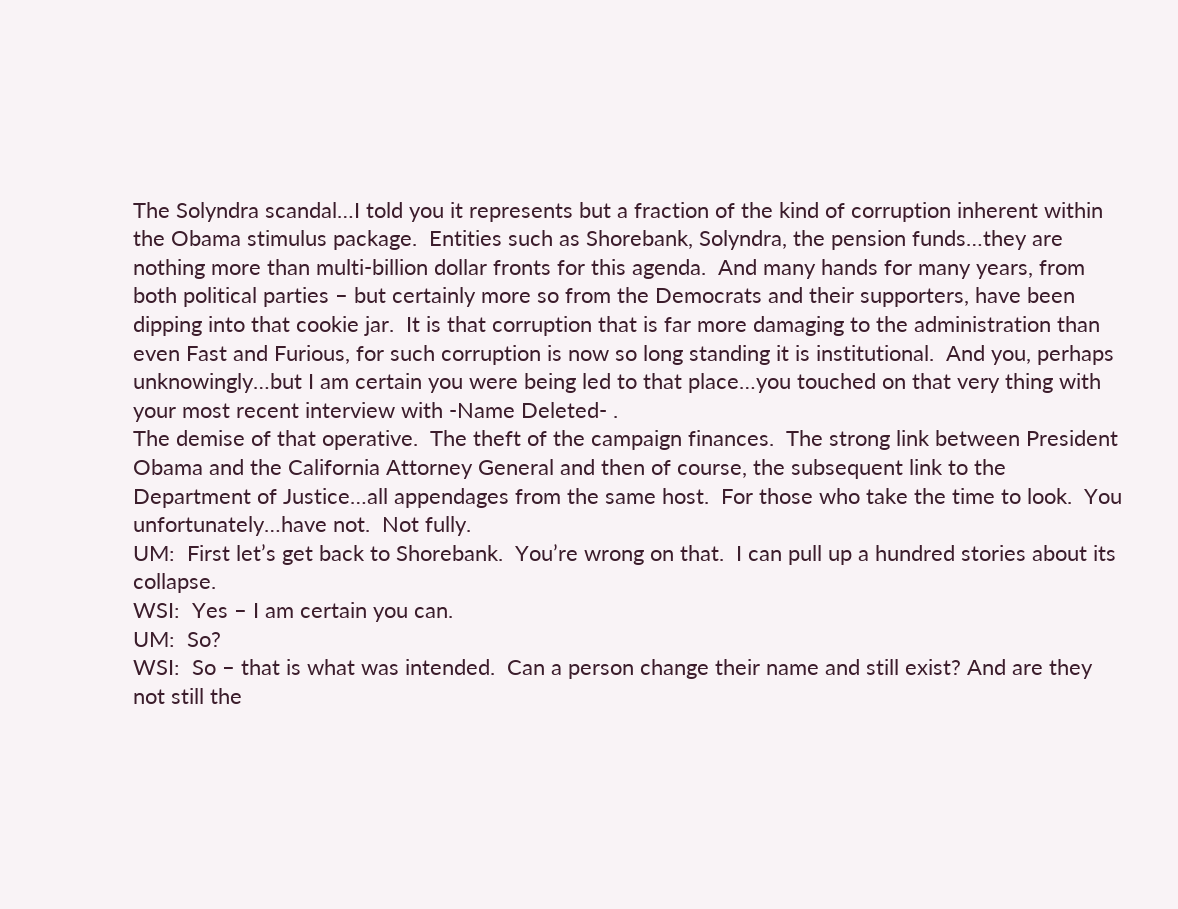The Solyndra scandal…I told you it represents but a fraction of the kind of corruption inherent within the Obama stimulus package.  Entities such as Shorebank, Solyndra, the pension funds…they are nothing more than multi-billion dollar fronts for this agenda.  And many hands for many years, from both political parties – but certainly more so from the Democrats and their supporters, have been dipping into that cookie jar.  It is that corruption that is far more damaging to the administration than even Fast and Furious, for such corruption is now so long standing it is institutional.  And you, perhaps unknowingly…but I am certain you were being led to that place…you touched on that very thing with your most recent interview with -Name Deleted- .
The demise of that operative.  The theft of the campaign finances.  The strong link between President Obama and the California Attorney General and then of course, the subsequent link to the Department of Justice…all appendages from the same host.  For those who take the time to look.  You unfortunately…have not.  Not fully.
UM:  First let’s get back to Shorebank.  You’re wrong on that.  I can pull up a hundred stories about its collapse.
WSI:  Yes – I am certain you can.
UM:  So?
WSI:  So – that is what was intended.  Can a person change their name and still exist? And are they not still the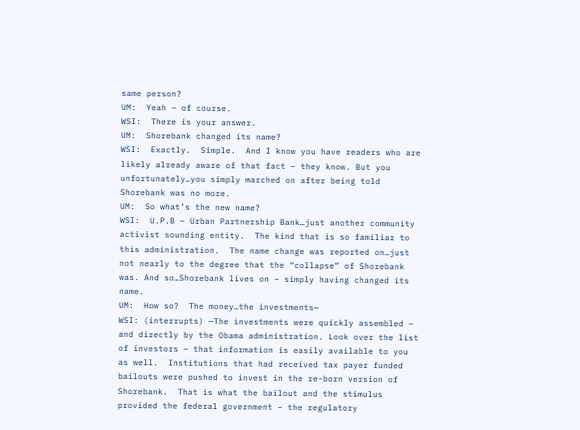same person?
UM:  Yeah – of course.
WSI:  There is your answer.
UM:  Shorebank changed its name?
WSI:  Exactly.  Simple.  And I know you have readers who are likely already aware of that fact – they know. But you unfortunately…you simply marched on after being told Shorebank was no more.
UM:  So what’s the new name?
WSI:  U.P.B – Urban Partnership Bank…just another community activist sounding entity.  The kind that is so familiar to this administration.  The name change was reported on…just not nearly to the degree that the “collapse” of Shorebank was. And so…Shorebank lives on – simply having changed its name.
UM:  How so?  The money…the investments—
WSI: (interrupts) —The investments were quickly assembled – and directly by the Obama administration. Look over the list of investors – that information is easily available to you as well.  Institutions that had received tax payer funded bailouts were pushed to invest in the re-born version of Shorebank.  That is what the bailout and the stimulus provided the federal government – the regulatory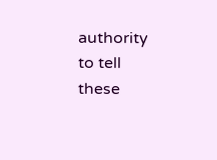authority to tell these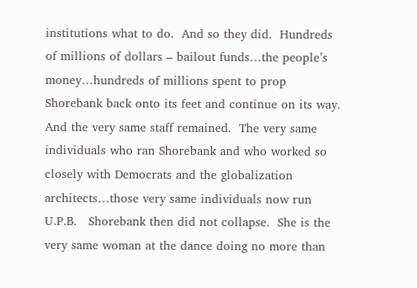institutions what to do.  And so they did.  Hundreds of millions of dollars – bailout funds…the people’s money…hundreds of millions spent to prop Shorebank back onto its feet and continue on its way.
And the very same staff remained.  The very same individuals who ran Shorebank and who worked so closely with Democrats and the globalization architects…those very same individuals now run U.P.B.   Shorebank then did not collapse.  She is the very same woman at the dance doing no more than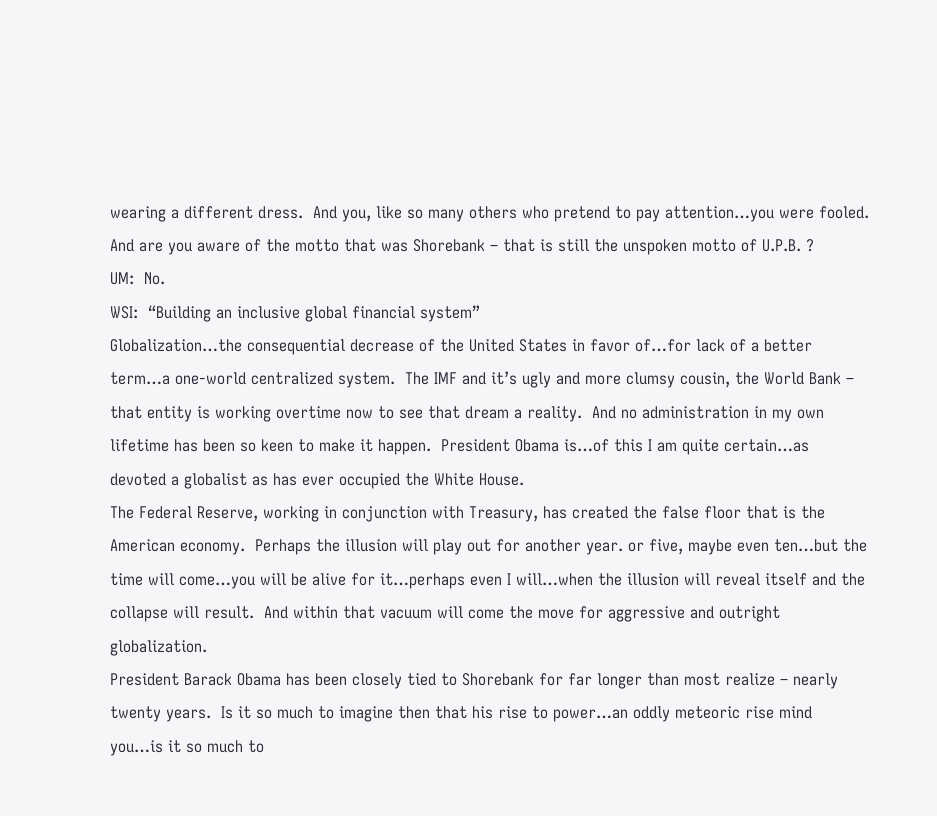wearing a different dress.  And you, like so many others who pretend to pay attention…you were fooled.
And are you aware of the motto that was Shorebank – that is still the unspoken motto of U.P.B. ?
UM:  No.
WSI:  “Building an inclusive global financial system”
Globalization…the consequential decrease of the United States in favor of…for lack of a better term…a one-world centralized system.  The IMF and it’s ugly and more clumsy cousin, the World Bank – that entity is working overtime now to see that dream a reality.  And no administration in my own lifetime has been so keen to make it happen.  President Obama is…of this I am quite certain…as devoted a globalist as has ever occupied the White House.
The Federal Reserve, working in conjunction with Treasury, has created the false floor that is the American economy.  Perhaps the illusion will play out for another year. or five, maybe even ten…but the time will come…you will be alive for it…perhaps even I will…when the illusion will reveal itself and the collapse will result.  And within that vacuum will come the move for aggressive and outright globalization.
President Barack Obama has been closely tied to Shorebank for far longer than most realize – nearly twenty years.  Is it so much to imagine then that his rise to power…an oddly meteoric rise mind you…is it so much to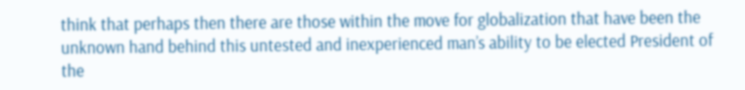think that perhaps then there are those within the move for globalization that have been the unknown hand behind this untested and inexperienced man’s ability to be elected President of the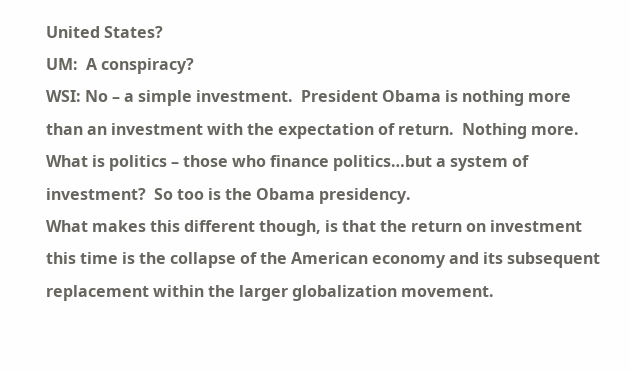United States?
UM:  A conspiracy?
WSI: No – a simple investment.  President Obama is nothing more than an investment with the expectation of return.  Nothing more.  What is politics – those who finance politics…but a system of investment?  So too is the Obama presidency.
What makes this different though, is that the return on investment this time is the collapse of the American economy and its subsequent replacement within the larger globalization movement.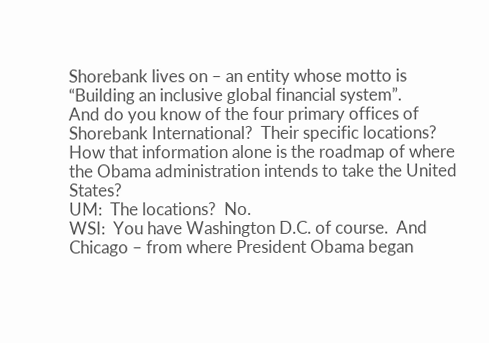Shorebank lives on – an entity whose motto is “Building an inclusive global financial system”.
And do you know of the four primary offices of Shorebank International?  Their specific locations?  How that information alone is the roadmap of where the Obama administration intends to take the United States?
UM:  The locations?  No.
WSI:  You have Washington D.C. of course.  And Chicago – from where President Obama began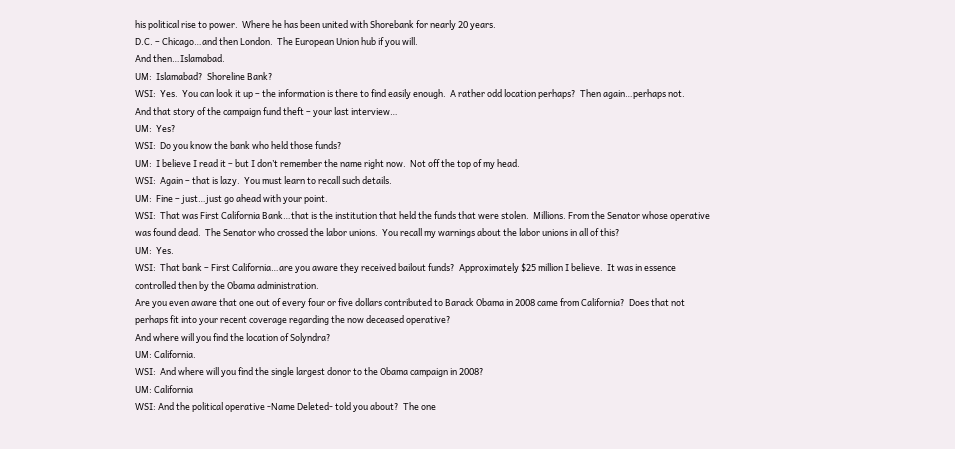his political rise to power.  Where he has been united with Shorebank for nearly 20 years.
D.C. – Chicago…and then London.  The European Union hub if you will.
And then…Islamabad.
UM:  Islamabad?  Shoreline Bank?
WSI:  Yes.  You can look it up – the information is there to find easily enough.  A rather odd location perhaps?  Then again…perhaps not.
And that story of the campaign fund theft – your last interview…
UM:  Yes?
WSI:  Do you know the bank who held those funds?
UM:  I believe I read it – but I don’t remember the name right now.  Not off the top of my head.
WSI:  Again – that is lazy.  You must learn to recall such details.
UM:  Fine – just…just go ahead with your point.
WSI:  That was First California Bank…that is the institution that held the funds that were stolen.  Millions. From the Senator whose operative was found dead.  The Senator who crossed the labor unions.  You recall my warnings about the labor unions in all of this?
UM:  Yes.
WSI:  That bank – First California…are you aware they received bailout funds?  Approximately $25 million I believe.  It was in essence controlled then by the Obama administration.
Are you even aware that one out of every four or five dollars contributed to Barack Obama in 2008 came from California?  Does that not perhaps fit into your recent coverage regarding the now deceased operative?
And where will you find the location of Solyndra?
UM: California.
WSI:  And where will you find the single largest donor to the Obama campaign in 2008?
UM: California
WSI: And the political operative -Name Deleted- told you about?  The one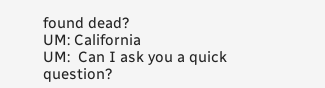found dead?
UM: California
UM:  Can I ask you a quick question?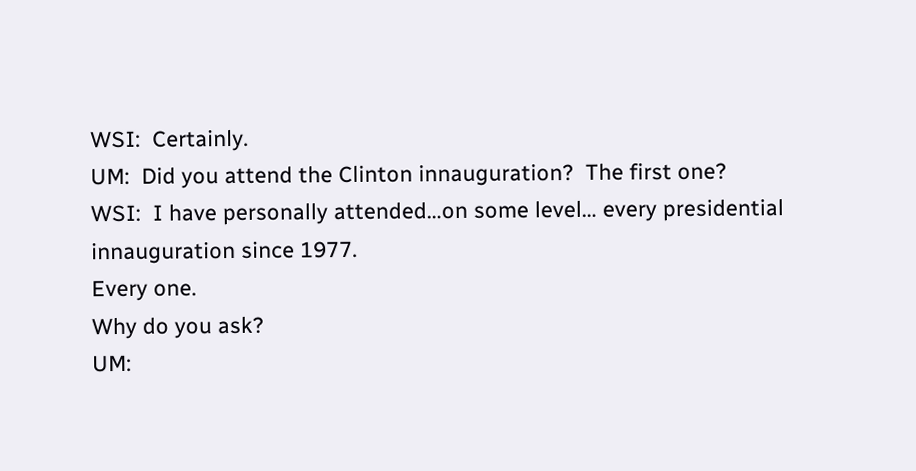WSI:  Certainly.
UM:  Did you attend the Clinton innauguration?  The first one?
WSI:  I have personally attended…on some level… every presidential innauguration since 1977.
Every one.
Why do you ask?
UM: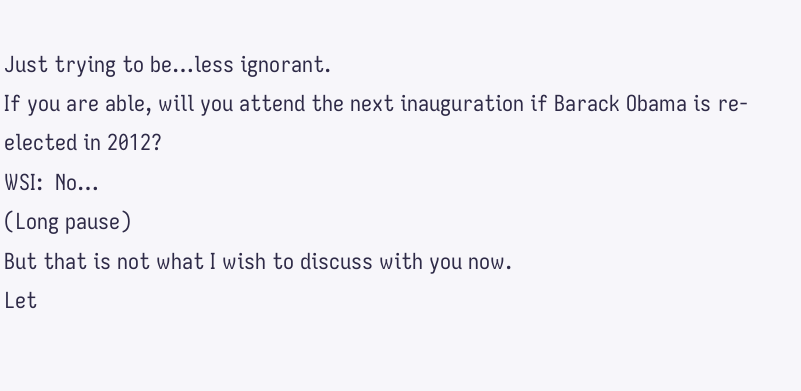Just trying to be…less ignorant.
If you are able, will you attend the next inauguration if Barack Obama is re-elected in 2012?
WSI:  No…
(Long pause)
But that is not what I wish to discuss with you now.
Let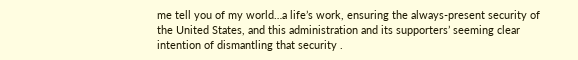me tell you of my world…a life’s work, ensuring the always-present security of the United States, and this administration and its supporters’ seeming clear intention of dismantling that security .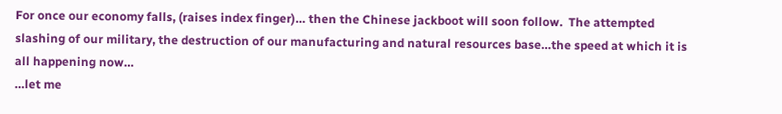For once our economy falls, (raises index finger)… then the Chinese jackboot will soon follow.  The attempted slashing of our military, the destruction of our manufacturing and natural resources base…the speed at which it is all happening now…
…let me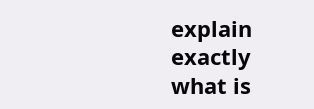explain exactly what is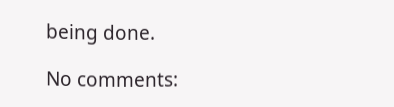being done.

No comments: